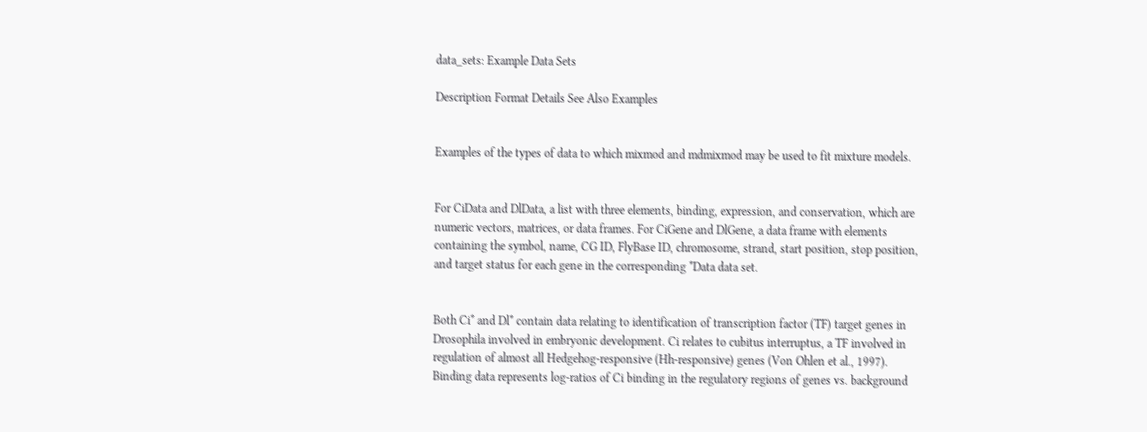data_sets: Example Data Sets

Description Format Details See Also Examples


Examples of the types of data to which mixmod and mdmixmod may be used to fit mixture models.


For CiData and DlData, a list with three elements, binding, expression, and conservation, which are numeric vectors, matrices, or data frames. For CiGene and DlGene, a data frame with elements containing the symbol, name, CG ID, FlyBase ID, chromosome, strand, start position, stop position, and target status for each gene in the corresponding *Data data set.


Both Ci* and Dl* contain data relating to identification of transcription factor (TF) target genes in Drosophila involved in embryonic development. Ci relates to cubitus interruptus, a TF involved in regulation of almost all Hedgehog-responsive (Hh-responsive) genes (Von Ohlen et al., 1997). Binding data represents log-ratios of Ci binding in the regulatory regions of genes vs. background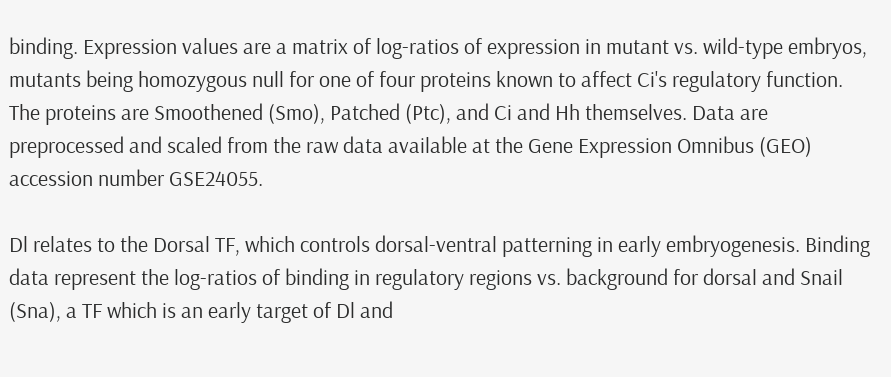binding. Expression values are a matrix of log-ratios of expression in mutant vs. wild-type embryos, mutants being homozygous null for one of four proteins known to affect Ci's regulatory function. The proteins are Smoothened (Smo), Patched (Ptc), and Ci and Hh themselves. Data are preprocessed and scaled from the raw data available at the Gene Expression Omnibus (GEO) accession number GSE24055.

Dl relates to the Dorsal TF, which controls dorsal-ventral patterning in early embryogenesis. Binding data represent the log-ratios of binding in regulatory regions vs. background for dorsal and Snail (Sna), a TF which is an early target of Dl and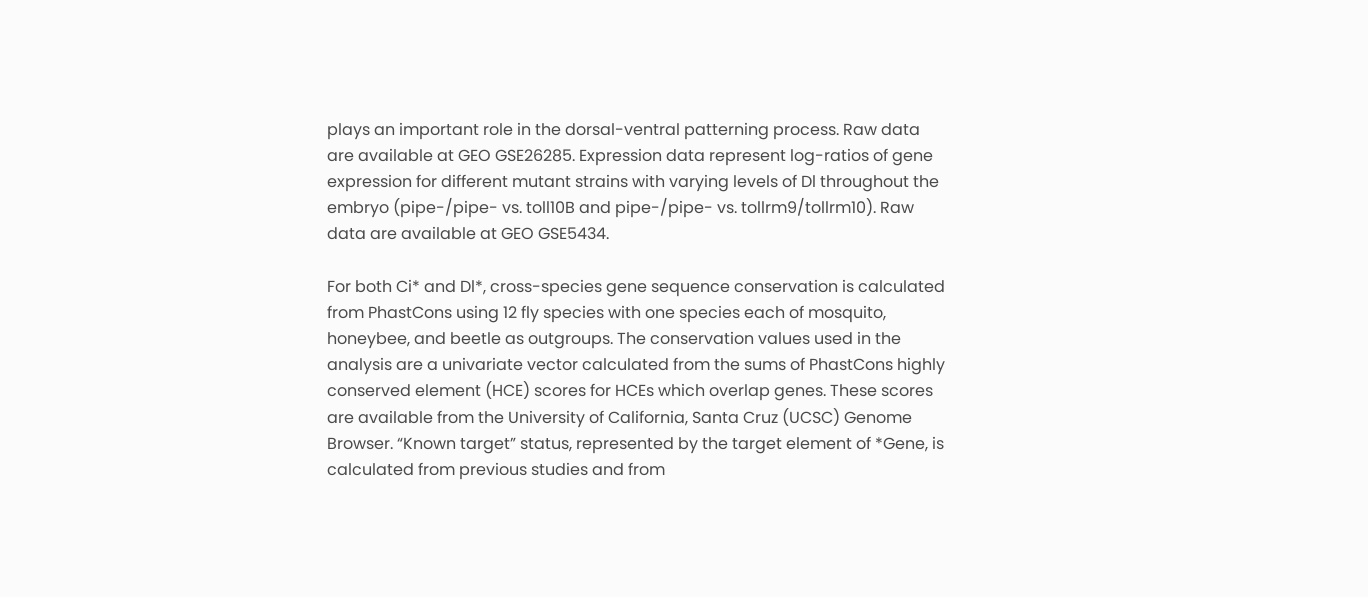plays an important role in the dorsal-ventral patterning process. Raw data are available at GEO GSE26285. Expression data represent log-ratios of gene expression for different mutant strains with varying levels of Dl throughout the embryo (pipe-/pipe- vs. toll10B and pipe-/pipe- vs. tollrm9/tollrm10). Raw data are available at GEO GSE5434.

For both Ci* and Dl*, cross-species gene sequence conservation is calculated from PhastCons using 12 fly species with one species each of mosquito, honeybee, and beetle as outgroups. The conservation values used in the analysis are a univariate vector calculated from the sums of PhastCons highly conserved element (HCE) scores for HCEs which overlap genes. These scores are available from the University of California, Santa Cruz (UCSC) Genome Browser. “Known target” status, represented by the target element of *Gene, is calculated from previous studies and from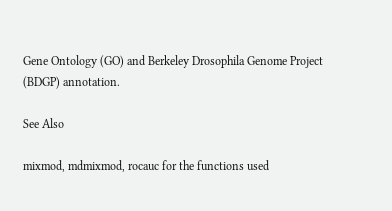Gene Ontology (GO) and Berkeley Drosophila Genome Project (BDGP) annotation.

See Also

mixmod, mdmixmod, rocauc for the functions used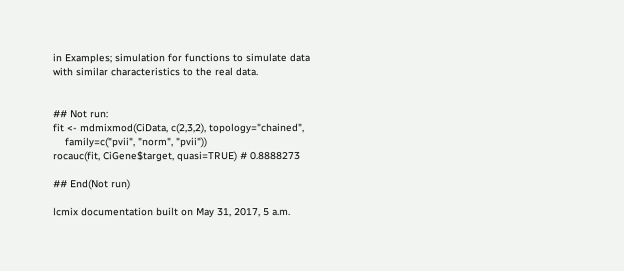in Examples; simulation for functions to simulate data with similar characteristics to the real data.


## Not run:
fit <- mdmixmod(CiData, c(2,3,2), topology="chained",
    family=c("pvii", "norm", "pvii"))
rocauc(fit, CiGene$target, quasi=TRUE) # 0.8888273

## End(Not run)

lcmix documentation built on May 31, 2017, 5 a.m.